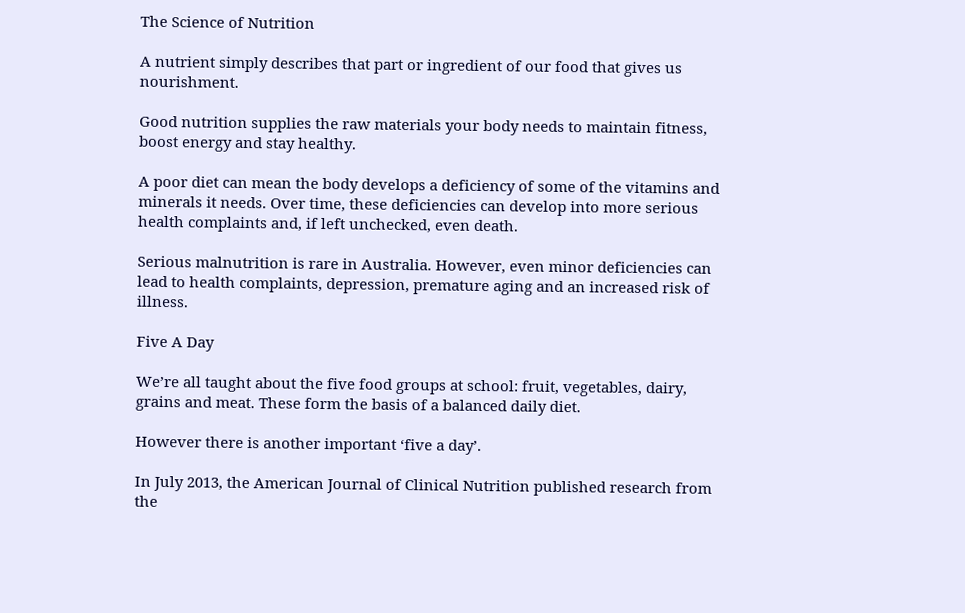The Science of Nutrition

A nutrient simply describes that part or ingredient of our food that gives us nourishment.

Good nutrition supplies the raw materials your body needs to maintain fitness, boost energy and stay healthy.

A poor diet can mean the body develops a deficiency of some of the vitamins and minerals it needs. Over time, these deficiencies can develop into more serious health complaints and, if left unchecked, even death.

Serious malnutrition is rare in Australia. However, even minor deficiencies can lead to health complaints, depression, premature aging and an increased risk of illness.

Five A Day

We’re all taught about the five food groups at school: fruit, vegetables, dairy, grains and meat. These form the basis of a balanced daily diet.

However there is another important ‘five a day’.

In July 2013, the American Journal of Clinical Nutrition published research from the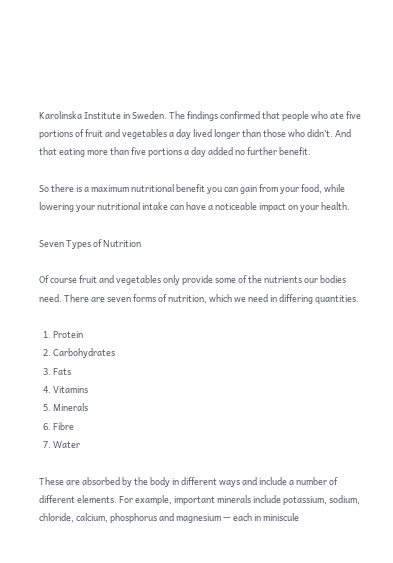Karolinska Institute in Sweden. The findings confirmed that people who ate five portions of fruit and vegetables a day lived longer than those who didn’t. And that eating more than five portions a day added no further benefit.

So there is a maximum nutritional benefit you can gain from your food, while lowering your nutritional intake can have a noticeable impact on your health.

Seven Types of Nutrition

Of course fruit and vegetables only provide some of the nutrients our bodies need. There are seven forms of nutrition, which we need in differing quantities.

  1. Protein
  2. Carbohydrates
  3. Fats
  4. Vitamins
  5. Minerals
  6. Fibre
  7. Water

These are absorbed by the body in different ways and include a number of different elements. For example, important minerals include potassium, sodium, chloride, calcium, phosphorus and magnesium — each in miniscule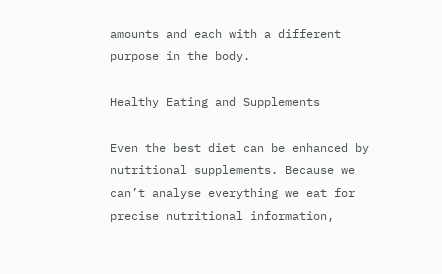amounts and each with a different purpose in the body.

Healthy Eating and Supplements

Even the best diet can be enhanced by nutritional supplements. Because we can’t analyse everything we eat for precise nutritional information,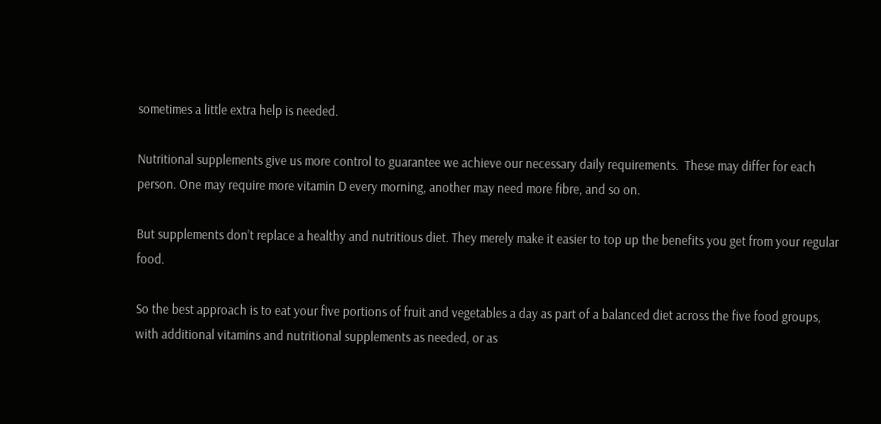sometimes a little extra help is needed.

Nutritional supplements give us more control to guarantee we achieve our necessary daily requirements.  These may differ for each person. One may require more vitamin D every morning, another may need more fibre, and so on.

But supplements don’t replace a healthy and nutritious diet. They merely make it easier to top up the benefits you get from your regular food.

So the best approach is to eat your five portions of fruit and vegetables a day as part of a balanced diet across the five food groups, with additional vitamins and nutritional supplements as needed, or as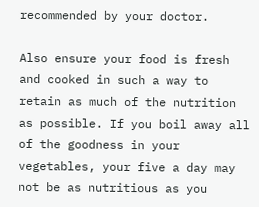recommended by your doctor.

Also ensure your food is fresh and cooked in such a way to retain as much of the nutrition as possible. If you boil away all of the goodness in your vegetables, your five a day may not be as nutritious as you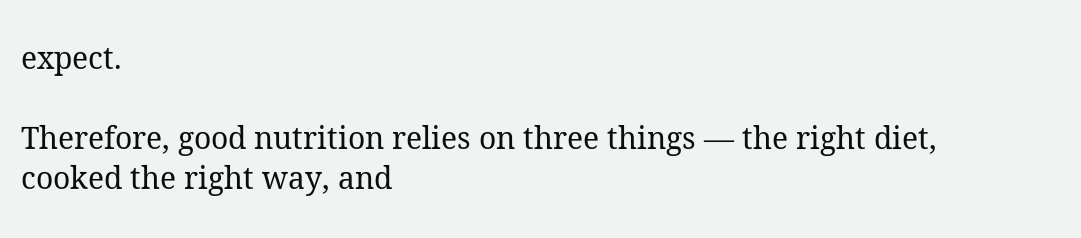expect.

Therefore, good nutrition relies on three things — the right diet, cooked the right way, and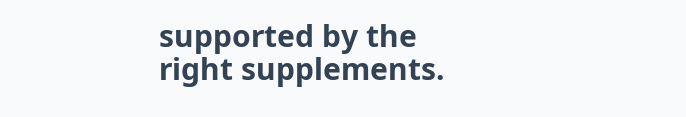supported by the right supplements.